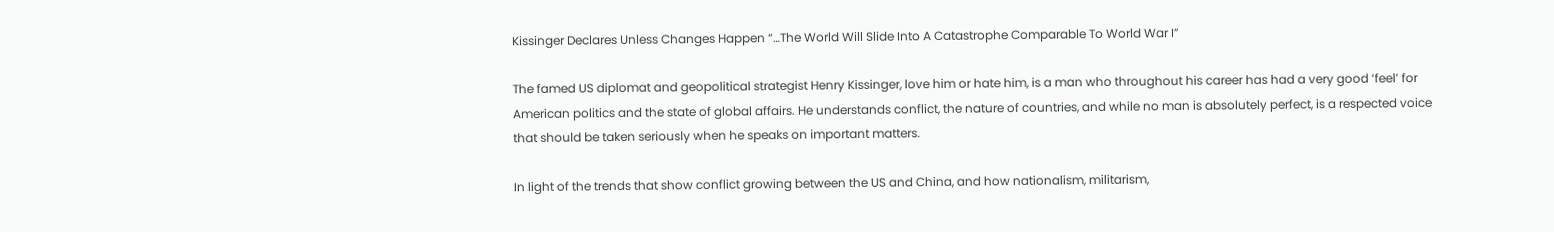Kissinger Declares Unless Changes Happen “…The World Will Slide Into A Catastrophe Comparable To World War I”

The famed US diplomat and geopolitical strategist Henry Kissinger, love him or hate him, is a man who throughout his career has had a very good ‘feel’ for American politics and the state of global affairs. He understands conflict, the nature of countries, and while no man is absolutely perfect, is a respected voice that should be taken seriously when he speaks on important matters.

In light of the trends that show conflict growing between the US and China, and how nationalism, militarism,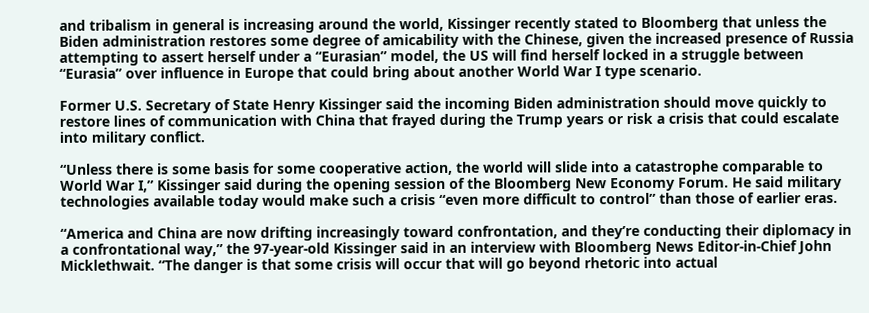and tribalism in general is increasing around the world, Kissinger recently stated to Bloomberg that unless the Biden administration restores some degree of amicability with the Chinese, given the increased presence of Russia attempting to assert herself under a “Eurasian” model, the US will find herself locked in a struggle between “Eurasia” over influence in Europe that could bring about another World War I type scenario.

Former U.S. Secretary of State Henry Kissinger said the incoming Biden administration should move quickly to restore lines of communication with China that frayed during the Trump years or risk a crisis that could escalate into military conflict.

“Unless there is some basis for some cooperative action, the world will slide into a catastrophe comparable to World War I,” Kissinger said during the opening session of the Bloomberg New Economy Forum. He said military technologies available today would make such a crisis “even more difficult to control” than those of earlier eras.

“America and China are now drifting increasingly toward confrontation, and they’re conducting their diplomacy in a confrontational way,” the 97-year-old Kissinger said in an interview with Bloomberg News Editor-in-Chief John Micklethwait. “The danger is that some crisis will occur that will go beyond rhetoric into actual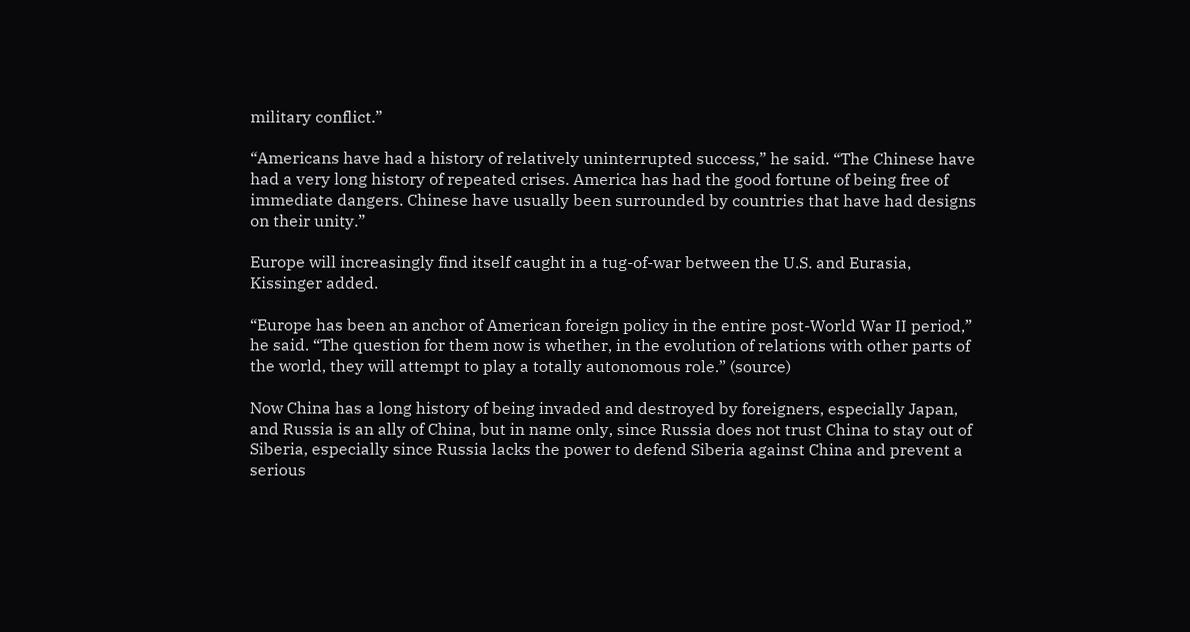military conflict.”

“Americans have had a history of relatively uninterrupted success,” he said. “The Chinese have had a very long history of repeated crises. America has had the good fortune of being free of immediate dangers. Chinese have usually been surrounded by countries that have had designs on their unity.”

Europe will increasingly find itself caught in a tug-of-war between the U.S. and Eurasia, Kissinger added.

“Europe has been an anchor of American foreign policy in the entire post-World War II period,” he said. “The question for them now is whether, in the evolution of relations with other parts of the world, they will attempt to play a totally autonomous role.” (source)

Now China has a long history of being invaded and destroyed by foreigners, especially Japan, and Russia is an ally of China, but in name only, since Russia does not trust China to stay out of Siberia, especially since Russia lacks the power to defend Siberia against China and prevent a serious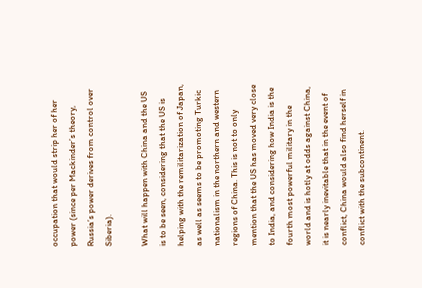occupation that would strip her of her power (since per Mackinder’s theory, Russia’s power derives from control over Siberia).

What will happen with China and the US is to be seen, considering that the US is helping with the remilitarization of Japan, as well as seems to be promoting Turkic nationalism in the northern and western regions of China. This is not to only mention that the US has moved very close to India, and considering how India is the fourth most powerful military in the world and is hotly at odds against China, it is nearly inevitable that in the event of conflict, China would also find herself in conflict with the subcontinent.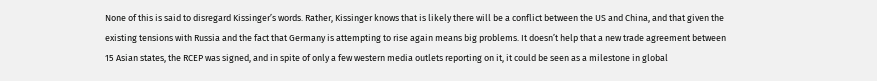None of this is said to disregard Kissinger’s words. Rather, Kissinger knows that is likely there will be a conflict between the US and China, and that given the existing tensions with Russia and the fact that Germany is attempting to rise again means big problems. It doesn’t help that a new trade agreement between 15 Asian states, the RCEP was signed, and in spite of only a few western media outlets reporting on it, it could be seen as a milestone in global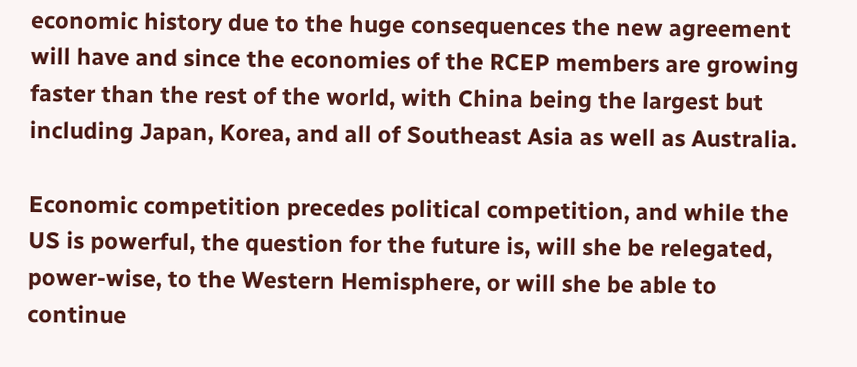economic history due to the huge consequences the new agreement will have and since the economies of the RCEP members are growing faster than the rest of the world, with China being the largest but including Japan, Korea, and all of Southeast Asia as well as Australia.

Economic competition precedes political competition, and while the US is powerful, the question for the future is, will she be relegated, power-wise, to the Western Hemisphere, or will she be able to continue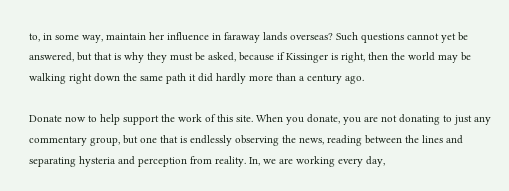to, in some way, maintain her influence in faraway lands overseas? Such questions cannot yet be answered, but that is why they must be asked, because if Kissinger is right, then the world may be walking right down the same path it did hardly more than a century ago.

Donate now to help support the work of this site. When you donate, you are not donating to just any commentary group, but one that is endlessly observing the news, reading between the lines and separating hysteria and perception from reality. In, we are working every day,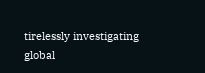tirelessly investigating global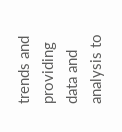trends and providing data and analysis to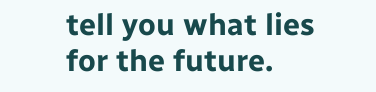tell you what lies for the future.